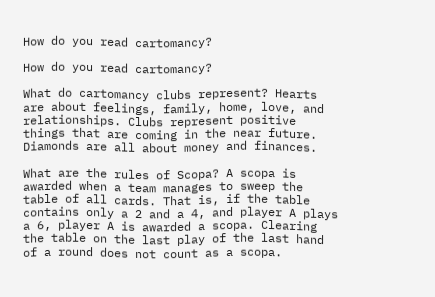How do you read cartomancy?

How do you read cartomancy?

What do cartomancy clubs represent? Hearts are about feelings, family, home, love, and relationships. Clubs represent positive things that are coming in the near future. Diamonds are all about money and finances.

What are the rules of Scopa? A scopa is awarded when a team manages to sweep the table of all cards. That is, if the table contains only a 2 and a 4, and player A plays a 6, player A is awarded a scopa. Clearing the table on the last play of the last hand of a round does not count as a scopa.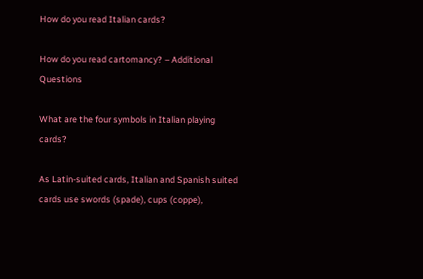How do you read Italian cards?

How do you read cartomancy? – Additional Questions

What are the four symbols in Italian playing cards?

As Latin-suited cards, Italian and Spanish suited cards use swords (spade), cups (coppe),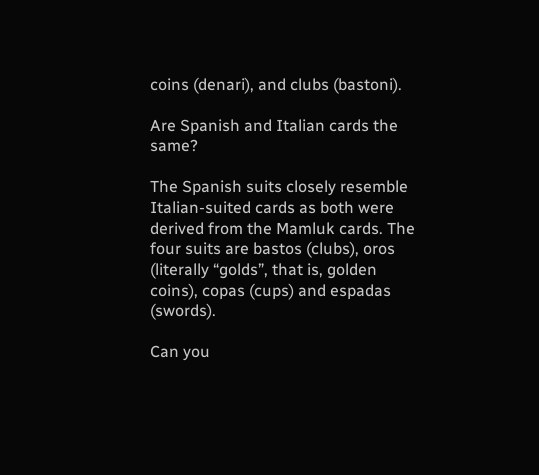coins (denari), and clubs (bastoni).

Are Spanish and Italian cards the same?

The Spanish suits closely resemble Italian-suited cards as both were derived from the Mamluk cards. The four suits are bastos (clubs), oros (literally “golds”, that is, golden coins), copas (cups) and espadas (swords).

Can you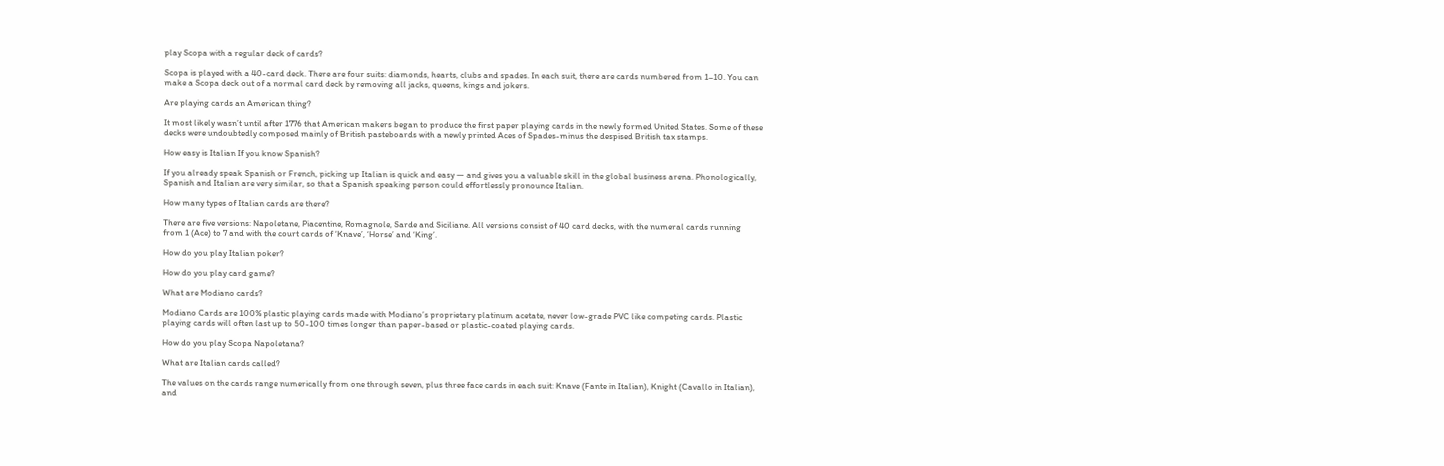play Scopa with a regular deck of cards?

Scopa is played with a 40-card deck. There are four suits: diamonds, hearts, clubs and spades. In each suit, there are cards numbered from 1–10. You can make a Scopa deck out of a normal card deck by removing all jacks, queens, kings and jokers.

Are playing cards an American thing?

It most likely wasn’t until after 1776 that American makers began to produce the first paper playing cards in the newly formed United States. Some of these decks were undoubtedly composed mainly of British pasteboards with a newly printed Aces of Spades-minus the despised British tax stamps.

How easy is Italian If you know Spanish?

If you already speak Spanish or French, picking up Italian is quick and easy — and gives you a valuable skill in the global business arena. Phonologically, Spanish and Italian are very similar, so that a Spanish speaking person could effortlessly pronounce Italian.

How many types of Italian cards are there?

There are five versions: Napoletane, Piacentine, Romagnole, Sarde and Siciliane. All versions consist of 40 card decks, with the numeral cards running from 1 (Ace) to 7 and with the court cards of ‘Knave’, ‘Horse’ and ‘King’.

How do you play Italian poker?

How do you play card game?

What are Modiano cards?

Modiano Cards are 100% plastic playing cards made with Modiano’s proprietary platinum acetate, never low-grade PVC like competing cards. Plastic playing cards will often last up to 50-100 times longer than paper-based or plastic-coated playing cards.

How do you play Scopa Napoletana?

What are Italian cards called?

The values on the cards range numerically from one through seven, plus three face cards in each suit: Knave (Fante in Italian), Knight (Cavallo in Italian), and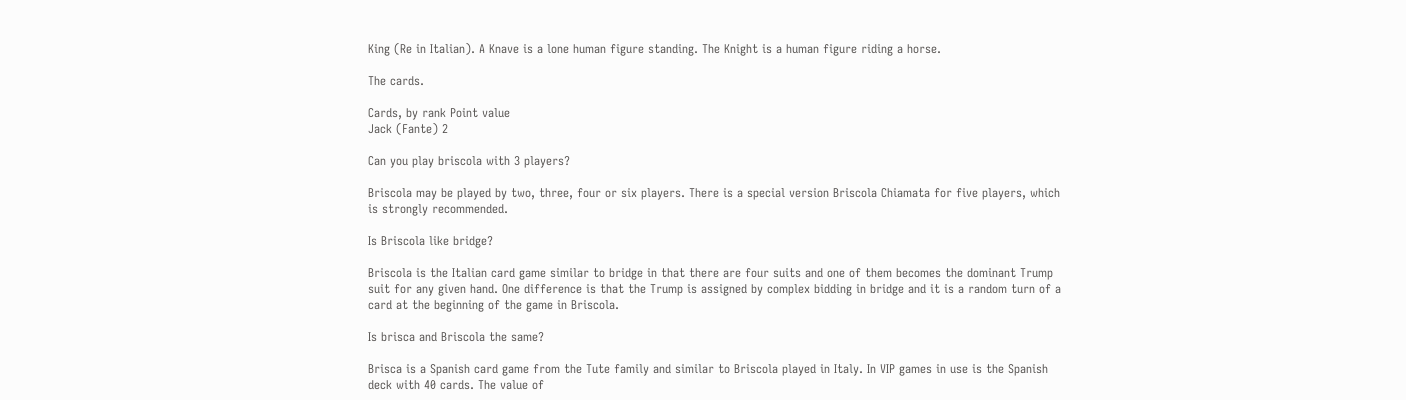King (Re in Italian). A Knave is a lone human figure standing. The Knight is a human figure riding a horse.

The cards.

Cards, by rank Point value
Jack (Fante) 2

Can you play briscola with 3 players?

Briscola may be played by two, three, four or six players. There is a special version Briscola Chiamata for five players, which is strongly recommended.

Is Briscola like bridge?

Briscola is the Italian card game similar to bridge in that there are four suits and one of them becomes the dominant Trump suit for any given hand. One difference is that the Trump is assigned by complex bidding in bridge and it is a random turn of a card at the beginning of the game in Briscola.

Is brisca and Briscola the same?

Brisca is a Spanish card game from the Tute family and similar to Briscola played in Italy. In VIP games in use is the Spanish deck with 40 cards. The value of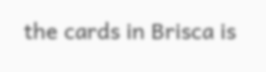the cards in Brisca is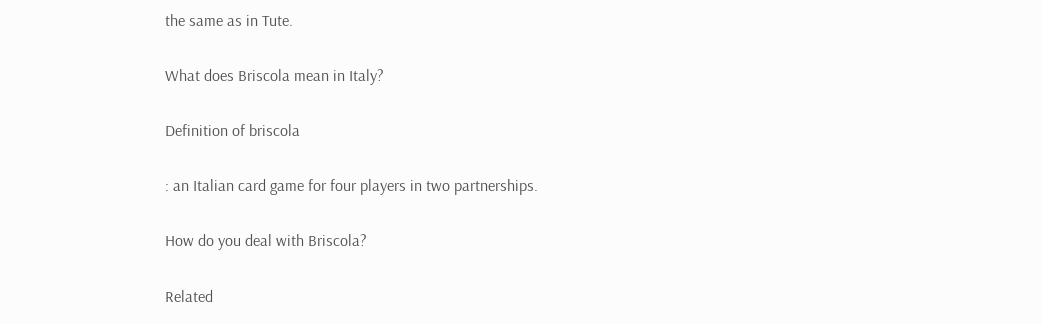the same as in Tute.

What does Briscola mean in Italy?

Definition of briscola

: an Italian card game for four players in two partnerships.

How do you deal with Briscola?

Related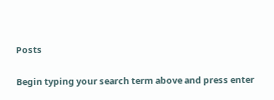Posts

Begin typing your search term above and press enter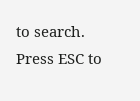to search. Press ESC to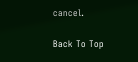cancel.

Back To Top